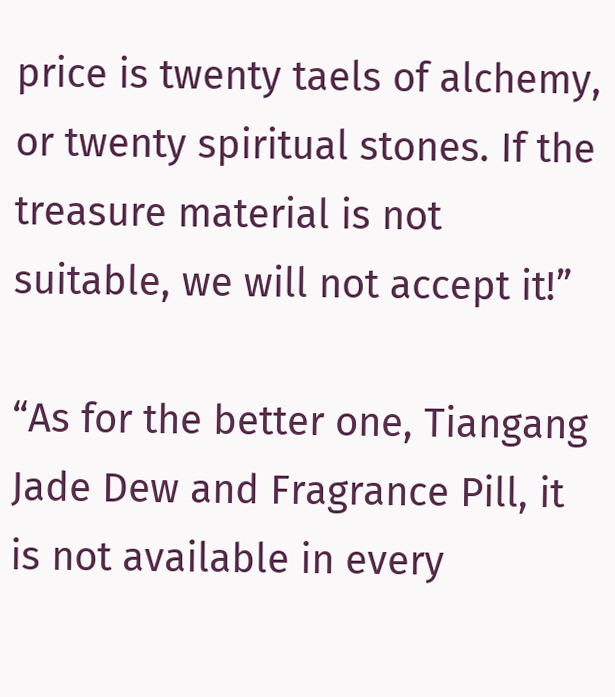price is twenty taels of alchemy, or twenty spiritual stones. If the treasure material is not suitable, we will not accept it!”

“As for the better one, Tiangang Jade Dew and Fragrance Pill, it is not available in every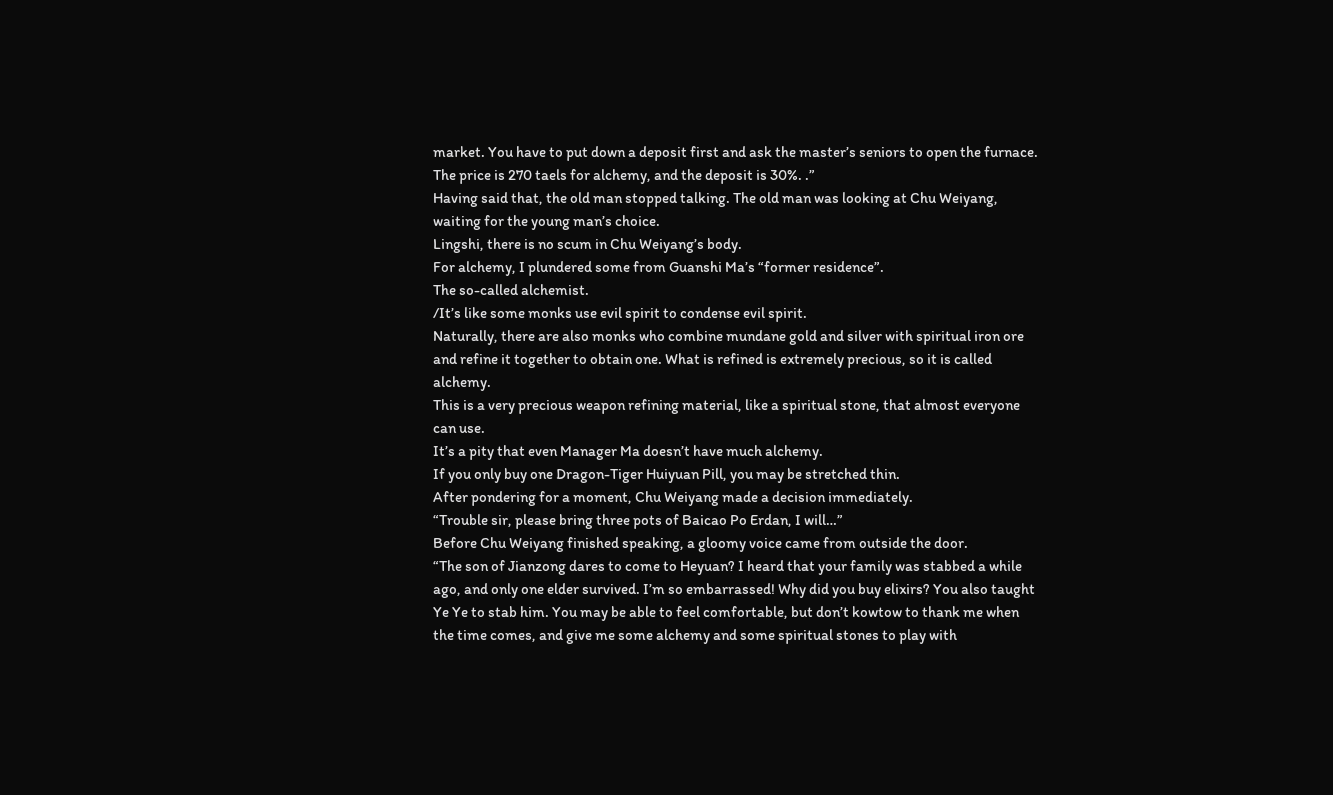market. You have to put down a deposit first and ask the master’s seniors to open the furnace. The price is 270 taels for alchemy, and the deposit is 30%. .”
Having said that, the old man stopped talking. The old man was looking at Chu Weiyang, waiting for the young man’s choice.
Lingshi, there is no scum in Chu Weiyang’s body.
For alchemy, I plundered some from Guanshi Ma’s “former residence”.
The so-called alchemist.
/It’s like some monks use evil spirit to condense evil spirit.
Naturally, there are also monks who combine mundane gold and silver with spiritual iron ore and refine it together to obtain one. What is refined is extremely precious, so it is called alchemy.
This is a very precious weapon refining material, like a spiritual stone, that almost everyone can use.
It’s a pity that even Manager Ma doesn’t have much alchemy.
If you only buy one Dragon-Tiger Huiyuan Pill, you may be stretched thin.
After pondering for a moment, Chu Weiyang made a decision immediately.
“Trouble sir, please bring three pots of Baicao Po Erdan, I will…”
Before Chu Weiyang finished speaking, a gloomy voice came from outside the door.
“The son of Jianzong dares to come to Heyuan? I heard that your family was stabbed a while ago, and only one elder survived. I’m so embarrassed! Why did you buy elixirs? You also taught Ye Ye to stab him. You may be able to feel comfortable, but don’t kowtow to thank me when the time comes, and give me some alchemy and some spiritual stones to play with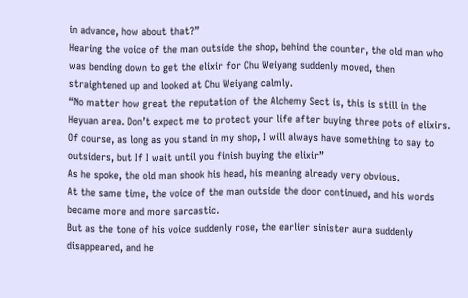in advance, how about that?”
Hearing the voice of the man outside the shop, behind the counter, the old man who was bending down to get the elixir for Chu Weiyang suddenly moved, then straightened up and looked at Chu Weiyang calmly.
“No matter how great the reputation of the Alchemy Sect is, this is still in the Heyuan area. Don’t expect me to protect your life after buying three pots of elixirs. Of course, as long as you stand in my shop, I will always have something to say to outsiders, but If I wait until you finish buying the elixir”
As he spoke, the old man shook his head, his meaning already very obvious.
At the same time, the voice of the man outside the door continued, and his words became more and more sarcastic.
But as the tone of his voice suddenly rose, the earlier sinister aura suddenly disappeared, and he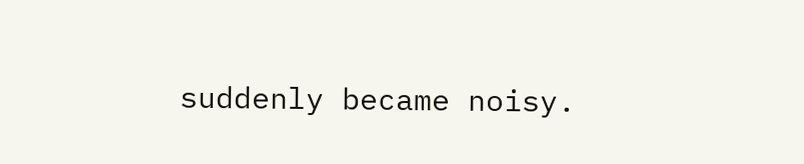suddenly became noisy.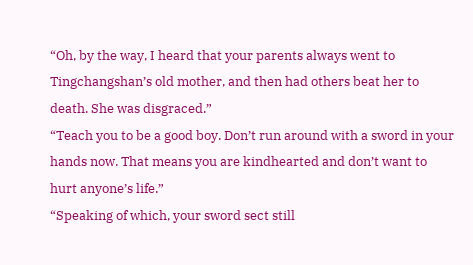“Oh, by the way, I heard that your parents always went to Tingchangshan’s old mother, and then had others beat her to death. She was disgraced.”
“Teach you to be a good boy. Don’t run around with a sword in your hands now. That means you are kindhearted and don’t want to hurt anyone’s life.”
“Speaking of which, your sword sect still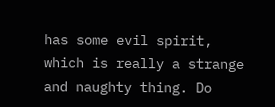has some evil spirit, which is really a strange and naughty thing. Do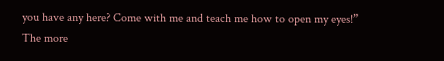you have any here? Come with me and teach me how to open my eyes!”
The more